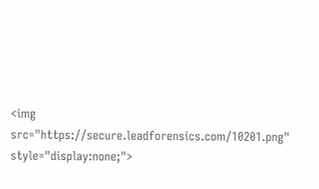<img src="https://secure.leadforensics.com/10201.png" style="display:none;">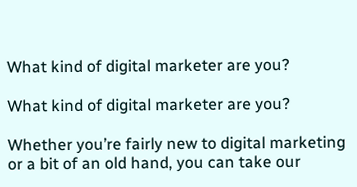What kind of digital marketer are you?

What kind of digital marketer are you?

Whether you’re fairly new to digital marketing or a bit of an old hand, you can take our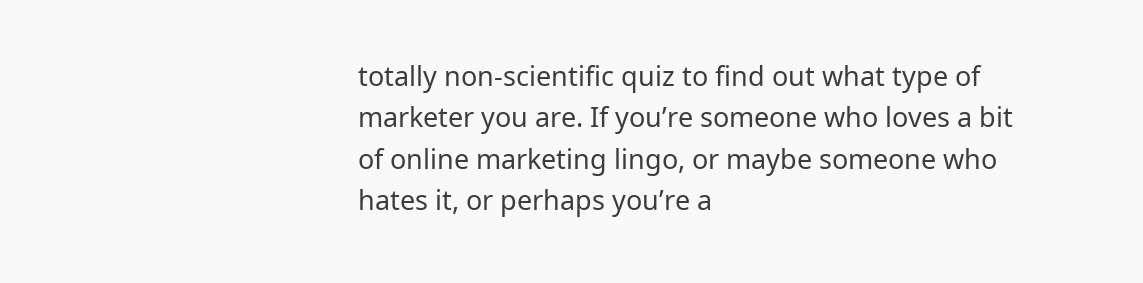totally non-scientific quiz to find out what type of marketer you are. If you’re someone who loves a bit of online marketing lingo, or maybe someone who hates it, or perhaps you’re a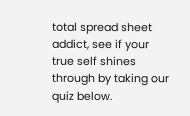total spread sheet addict, see if your true self shines through by taking our quiz below.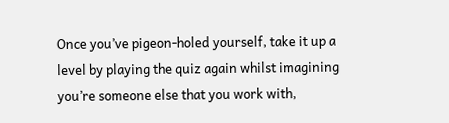Once you’ve pigeon-holed yourself, take it up a level by playing the quiz again whilst imagining you’re someone else that you work with,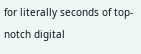for literally seconds of top-notch digital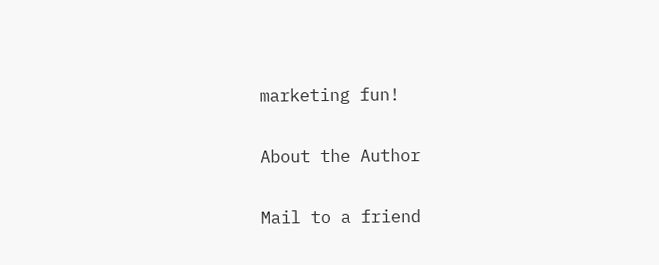marketing fun!


About the Author


Mail to a friend